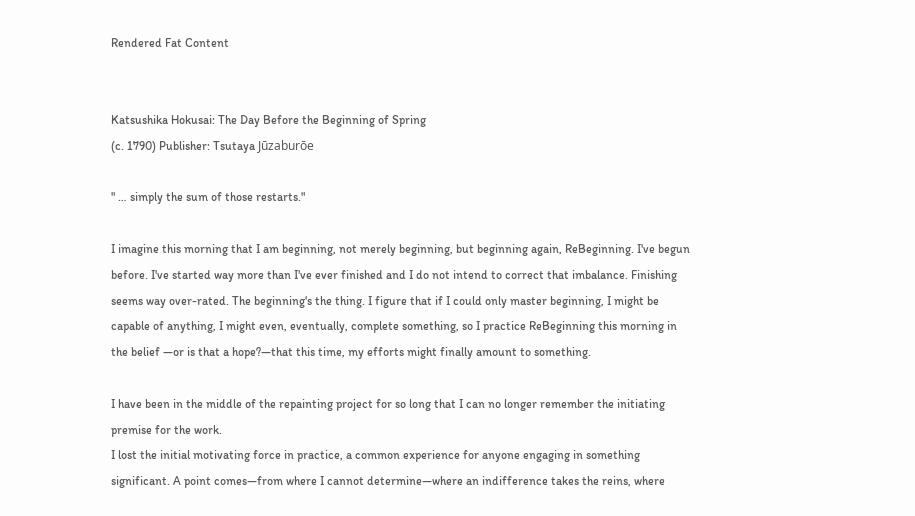Rendered Fat Content


Katsushika Hokusai: The Day Before the Beginning of Spring
(c. 1790) Publisher: Tsutaya Jūzaburōe

" … simply the sum of those restarts."

I imagine this morning that I am beginning, not merely beginning, but beginning again, ReBeginning. I've begun before. I've started way more than I've ever finished and I do not intend to correct that imbalance. Finishing seems way over-rated. The beginning's the thing. I figure that if I could only master beginning, I might be capable of anything, I might even, eventually, complete something, so I practice ReBeginning this morning in the belief —or is that a hope?—that this time, my efforts might finally amount to something.

I have been in the middle of the repainting project for so long that I can no longer remember the initiating premise for the work.
I lost the initial motivating force in practice, a common experience for anyone engaging in something significant. A point comes—from where I cannot determine—where an indifference takes the reins, where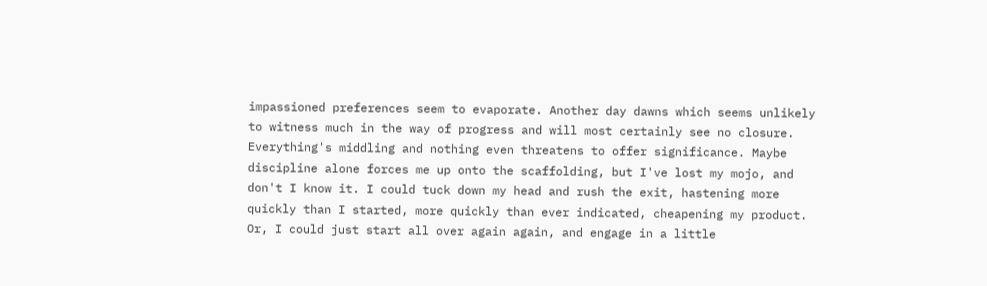impassioned preferences seem to evaporate. Another day dawns which seems unlikely to witness much in the way of progress and will most certainly see no closure. Everything's middling and nothing even threatens to offer significance. Maybe discipline alone forces me up onto the scaffolding, but I've lost my mojo, and don't I know it. I could tuck down my head and rush the exit, hastening more quickly than I started, more quickly than ever indicated, cheapening my product. Or, I could just start all over again again, and engage in a little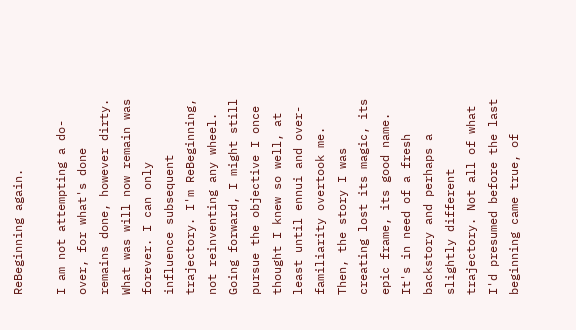ReBeginning again.

I am not attempting a do-over, for what's done remains done, however dirty. What was will now remain was forever. I can only influence subsequent trajectory. I'm ReBeginning, not reinventing any wheel. Going forward, I might still pursue the objective I once thought I knew so well, at least until ennui and over-familiarity overtook me. Then, the story I was creating lost its magic, its epic frame, its good name. It's in need of a fresh backstory and perhaps a slightly different trajectory. Not all of what I'd presumed before the last beginning came true, of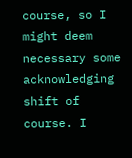course, so I might deem necessary some acknowledging shift of course. I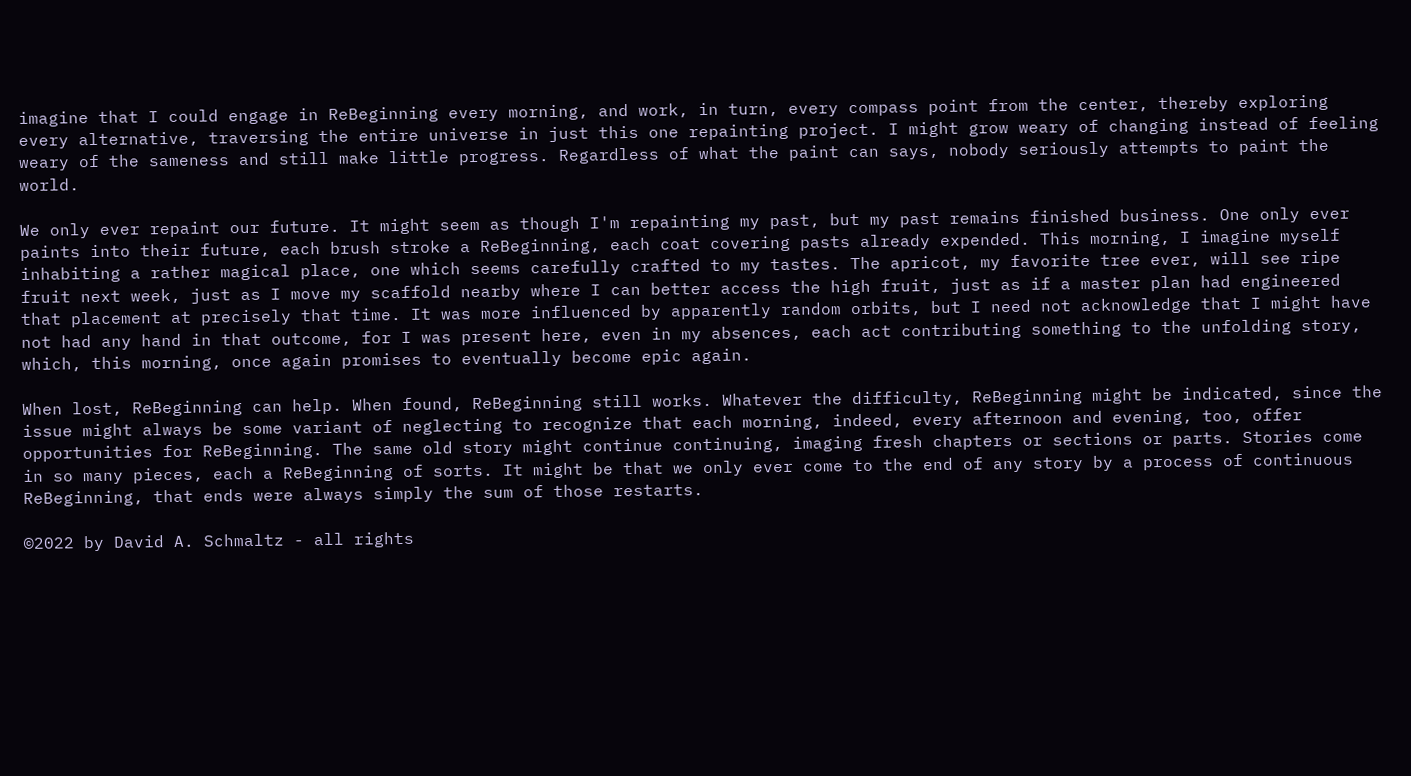imagine that I could engage in ReBeginning every morning, and work, in turn, every compass point from the center, thereby exploring every alternative, traversing the entire universe in just this one repainting project. I might grow weary of changing instead of feeling weary of the sameness and still make little progress. Regardless of what the paint can says, nobody seriously attempts to paint the world.

We only ever repaint our future. It might seem as though I'm repainting my past, but my past remains finished business. One only ever paints into their future, each brush stroke a ReBeginning, each coat covering pasts already expended. This morning, I imagine myself inhabiting a rather magical place, one which seems carefully crafted to my tastes. The apricot, my favorite tree ever, will see ripe fruit next week, just as I move my scaffold nearby where I can better access the high fruit, just as if a master plan had engineered that placement at precisely that time. It was more influenced by apparently random orbits, but I need not acknowledge that I might have not had any hand in that outcome, for I was present here, even in my absences, each act contributing something to the unfolding story, which, this morning, once again promises to eventually become epic again.

When lost, ReBeginning can help. When found, ReBeginning still works. Whatever the difficulty, ReBeginning might be indicated, since the issue might always be some variant of neglecting to recognize that each morning, indeed, every afternoon and evening, too, offer opportunities for ReBeginning. The same old story might continue continuing, imaging fresh chapters or sections or parts. Stories come in so many pieces, each a ReBeginning of sorts. It might be that we only ever come to the end of any story by a process of continuous ReBeginning, that ends were always simply the sum of those restarts.

©2022 by David A. Schmaltz - all rights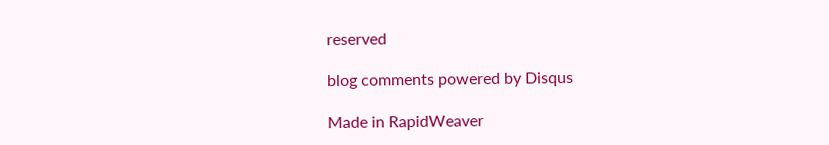reserved

blog comments powered by Disqus

Made in RapidWeaver